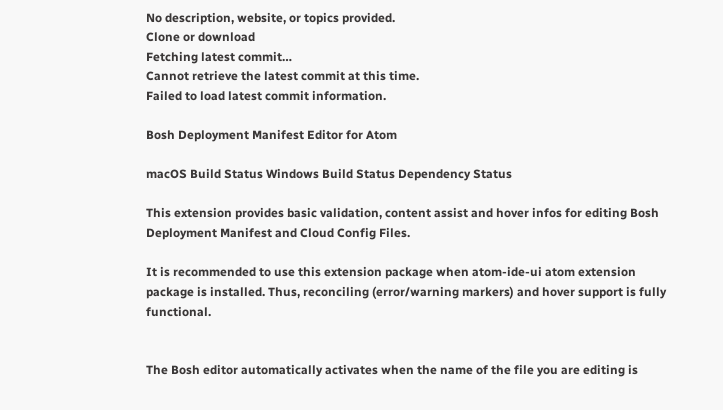No description, website, or topics provided.
Clone or download
Fetching latest commit…
Cannot retrieve the latest commit at this time.
Failed to load latest commit information.

Bosh Deployment Manifest Editor for Atom

macOS Build Status Windows Build Status Dependency Status

This extension provides basic validation, content assist and hover infos for editing Bosh Deployment Manifest and Cloud Config Files.

It is recommended to use this extension package when atom-ide-ui atom extension package is installed. Thus, reconciling (error/warning markers) and hover support is fully functional.


The Bosh editor automatically activates when the name of the file you are editing is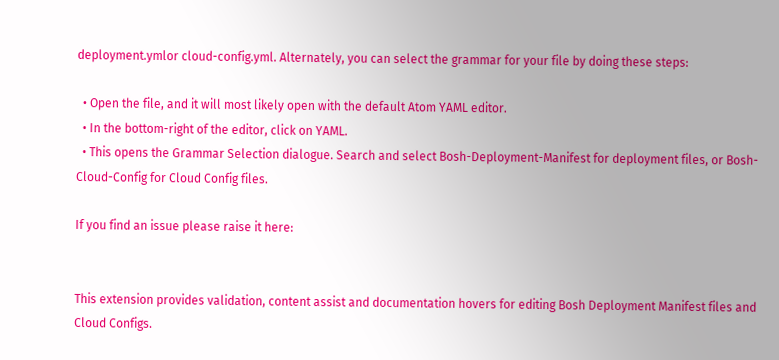deployment.ymlor cloud-config.yml. Alternately, you can select the grammar for your file by doing these steps:

  • Open the file, and it will most likely open with the default Atom YAML editor.
  • In the bottom-right of the editor, click on YAML.
  • This opens the Grammar Selection dialogue. Search and select Bosh-Deployment-Manifest for deployment files, or Bosh-Cloud-Config for Cloud Config files.

If you find an issue please raise it here:


This extension provides validation, content assist and documentation hovers for editing Bosh Deployment Manifest files and Cloud Configs.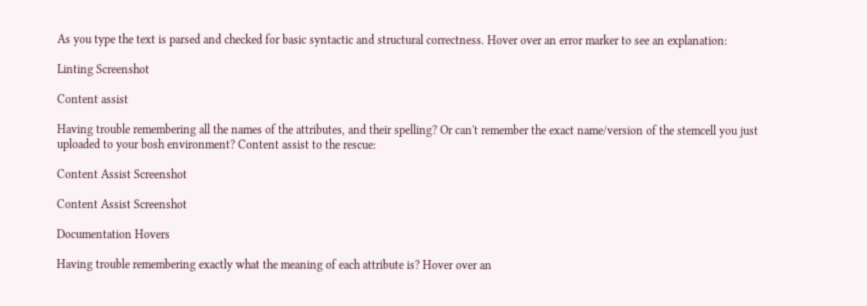As you type the text is parsed and checked for basic syntactic and structural correctness. Hover over an error marker to see an explanation:

Linting Screenshot

Content assist

Having trouble remembering all the names of the attributes, and their spelling? Or can't remember the exact name/version of the stemcell you just uploaded to your bosh environment? Content assist to the rescue:

Content Assist Screenshot

Content Assist Screenshot

Documentation Hovers

Having trouble remembering exactly what the meaning of each attribute is? Hover over an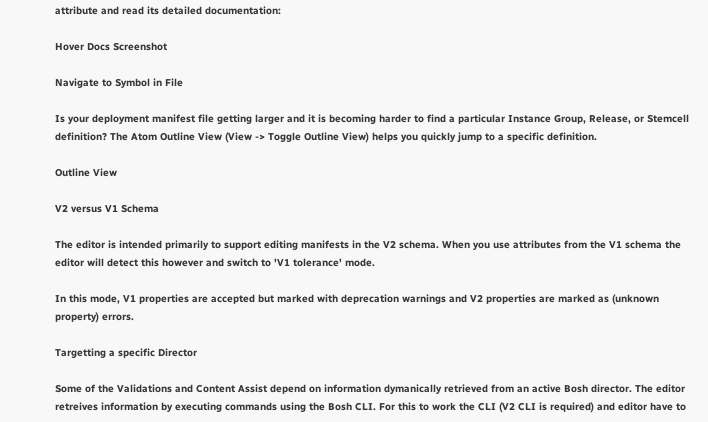attribute and read its detailed documentation:

Hover Docs Screenshot

Navigate to Symbol in File

Is your deployment manifest file getting larger and it is becoming harder to find a particular Instance Group, Release, or Stemcell definition? The Atom Outline View (View -> Toggle Outline View) helps you quickly jump to a specific definition.

Outline View

V2 versus V1 Schema

The editor is intended primarily to support editing manifests in the V2 schema. When you use attributes from the V1 schema the editor will detect this however and switch to 'V1 tolerance' mode.

In this mode, V1 properties are accepted but marked with deprecation warnings and V2 properties are marked as (unknown property) errors.

Targetting a specific Director

Some of the Validations and Content Assist depend on information dymanically retrieved from an active Bosh director. The editor retreives information by executing commands using the Bosh CLI. For this to work the CLI (V2 CLI is required) and editor have to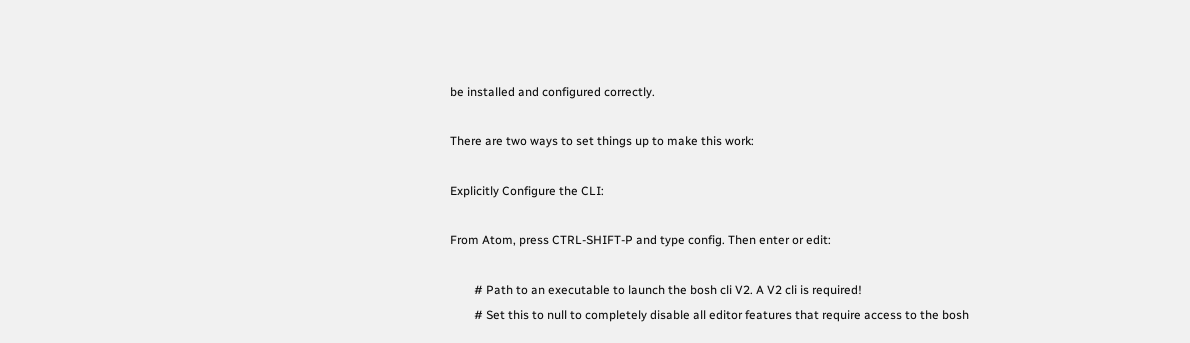be installed and configured correctly.

There are two ways to set things up to make this work:

Explicitly Configure the CLI:

From Atom, press CTRL-SHIFT-P and type config. Then enter or edit:

        # Path to an executable to launch the bosh cli V2. A V2 cli is required!
        # Set this to null to completely disable all editor features that require access to the bosh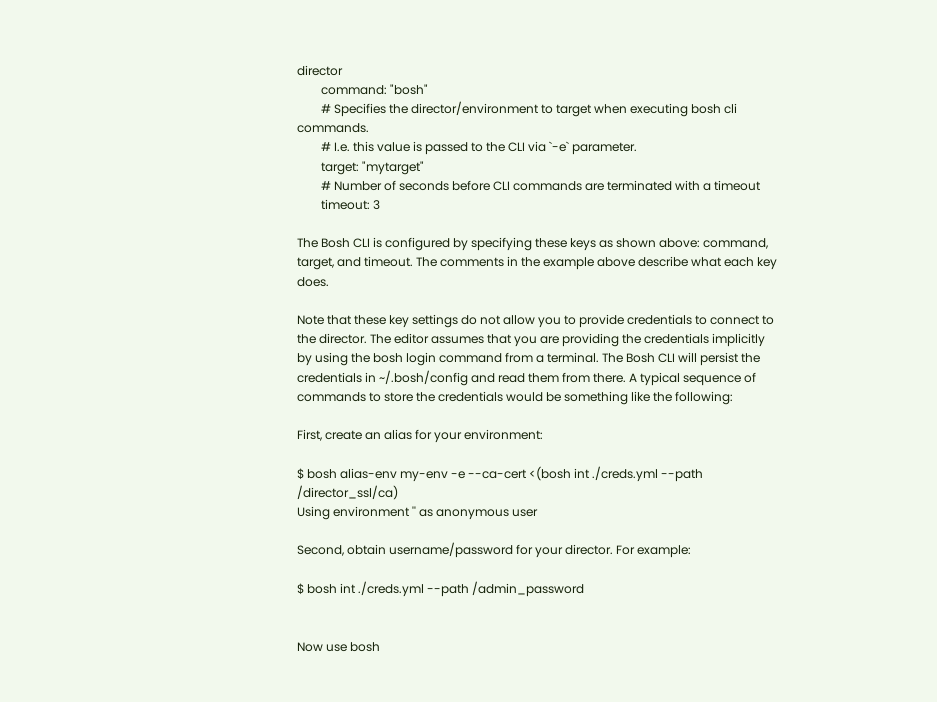director
        command: "bosh"
        # Specifies the director/environment to target when executing bosh cli commands.
        # I.e. this value is passed to the CLI via `-e` parameter.
        target: "mytarget"
        # Number of seconds before CLI commands are terminated with a timeout
        timeout: 3

The Bosh CLI is configured by specifying these keys as shown above: command, target, and timeout. The comments in the example above describe what each key does.

Note that these key settings do not allow you to provide credentials to connect to the director. The editor assumes that you are providing the credentials implicitly by using the bosh login command from a terminal. The Bosh CLI will persist the credentials in ~/.bosh/config and read them from there. A typical sequence of commands to store the credentials would be something like the following:

First, create an alias for your environment:

$ bosh alias-env my-env -e --ca-cert <(bosh int ./creds.yml --path /director_ssl/ca)
Using environment '' as anonymous user

Second, obtain username/password for your director. For example:

$ bosh int ./creds.yml --path /admin_password


Now use bosh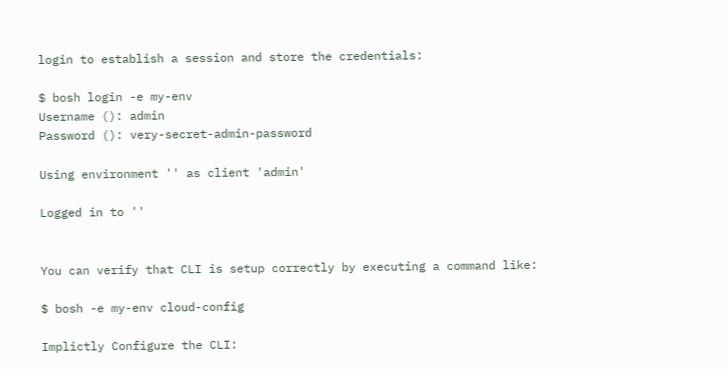login to establish a session and store the credentials:

$ bosh login -e my-env
Username (): admin
Password (): very-secret-admin-password

Using environment '' as client 'admin'

Logged in to ''


You can verify that CLI is setup correctly by executing a command like:

$ bosh -e my-env cloud-config

Implictly Configure the CLI: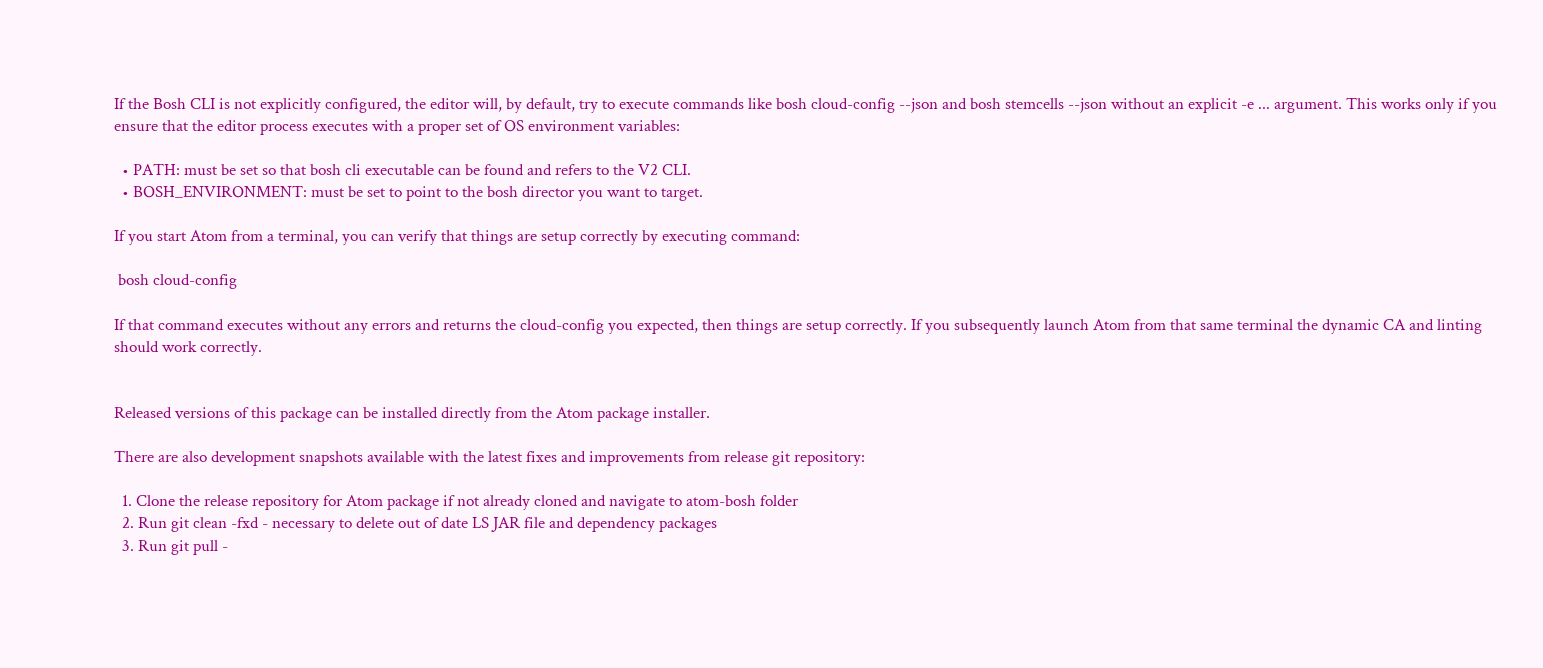If the Bosh CLI is not explicitly configured, the editor will, by default, try to execute commands like bosh cloud-config --json and bosh stemcells --json without an explicit -e ... argument. This works only if you ensure that the editor process executes with a proper set of OS environment variables:

  • PATH: must be set so that bosh cli executable can be found and refers to the V2 CLI.
  • BOSH_ENVIRONMENT: must be set to point to the bosh director you want to target.

If you start Atom from a terminal, you can verify that things are setup correctly by executing command:

 bosh cloud-config

If that command executes without any errors and returns the cloud-config you expected, then things are setup correctly. If you subsequently launch Atom from that same terminal the dynamic CA and linting should work correctly.


Released versions of this package can be installed directly from the Atom package installer.

There are also development snapshots available with the latest fixes and improvements from release git repository:

  1. Clone the release repository for Atom package if not already cloned and navigate to atom-bosh folder
  2. Run git clean -fxd - necessary to delete out of date LS JAR file and dependency packages
  3. Run git pull -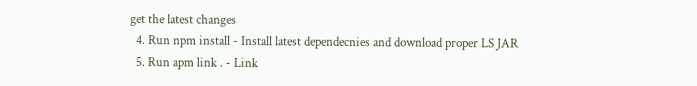get the latest changes
  4. Run npm install - Install latest dependecnies and download proper LS JAR
  5. Run apm link . - Link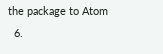the package to Atom
  6.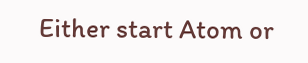Either start Atom or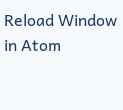Reload Window in Atom